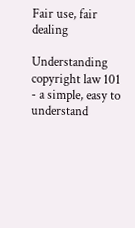Fair use, fair dealing

Understanding copyright law 101 - a simple, easy to understand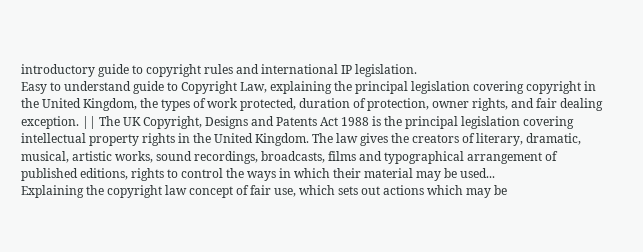introductory guide to copyright rules and international IP legislation.
Easy to understand guide to Copyright Law, explaining the principal legislation covering copyright in the United Kingdom, the types of work protected, duration of protection, owner rights, and fair dealing exception. || The UK Copyright, Designs and Patents Act 1988 is the principal legislation covering intellectual property rights in the United Kingdom. The law gives the creators of literary, dramatic, musical, artistic works, sound recordings, broadcasts, films and typographical arrangement of published editions, rights to control the ways in which their material may be used...
Explaining the copyright law concept of fair use, which sets out actions which may be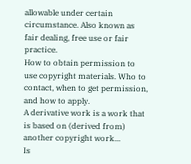allowable under certain circumstance. Also known as fair dealing, free use or fair practice.
How to obtain permission to use copyright materials. Who to contact, when to get permission, and how to apply.
A derivative work is a work that is based on (derived from) another copyright work...
Is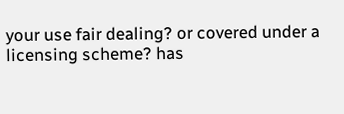your use fair dealing? or covered under a licensing scheme? has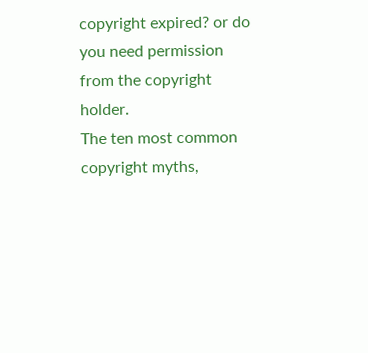copyright expired? or do you need permission from the copyright holder.
The ten most common copyright myths,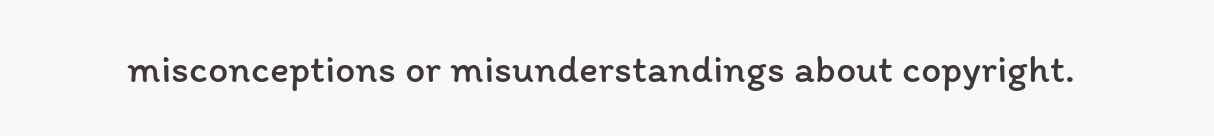misconceptions or misunderstandings about copyright.